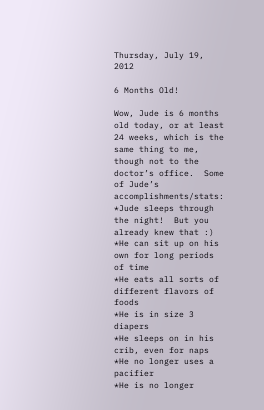Thursday, July 19, 2012

6 Months Old!

Wow, Jude is 6 months old today, or at least 24 weeks, which is the same thing to me, though not to the doctor’s office.  Some of Jude’s accomplishments/stats:
*Jude sleeps through the night!  But you already knew that :)
*He can sit up on his own for long periods of time
*He eats all sorts of different flavors of foods
*He is in size 3 diapers
*He sleeps on in his crib, even for naps
*He no longer uses a pacifier
*He is no longer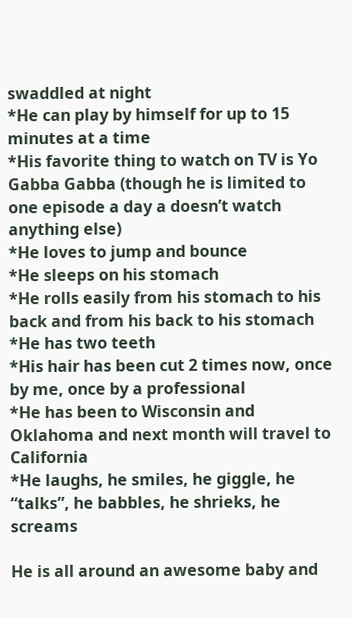swaddled at night
*He can play by himself for up to 15 minutes at a time
*His favorite thing to watch on TV is Yo Gabba Gabba (though he is limited to one episode a day a doesn’t watch anything else)
*He loves to jump and bounce
*He sleeps on his stomach
*He rolls easily from his stomach to his back and from his back to his stomach
*He has two teeth
*His hair has been cut 2 times now, once by me, once by a professional
*He has been to Wisconsin and Oklahoma and next month will travel to California
*He laughs, he smiles, he giggle, he “talks”, he babbles, he shrieks, he screams

He is all around an awesome baby and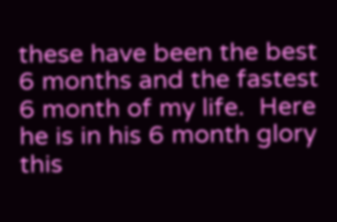these have been the best 6 months and the fastest 6 month of my life.  Here he is in his 6 month glory this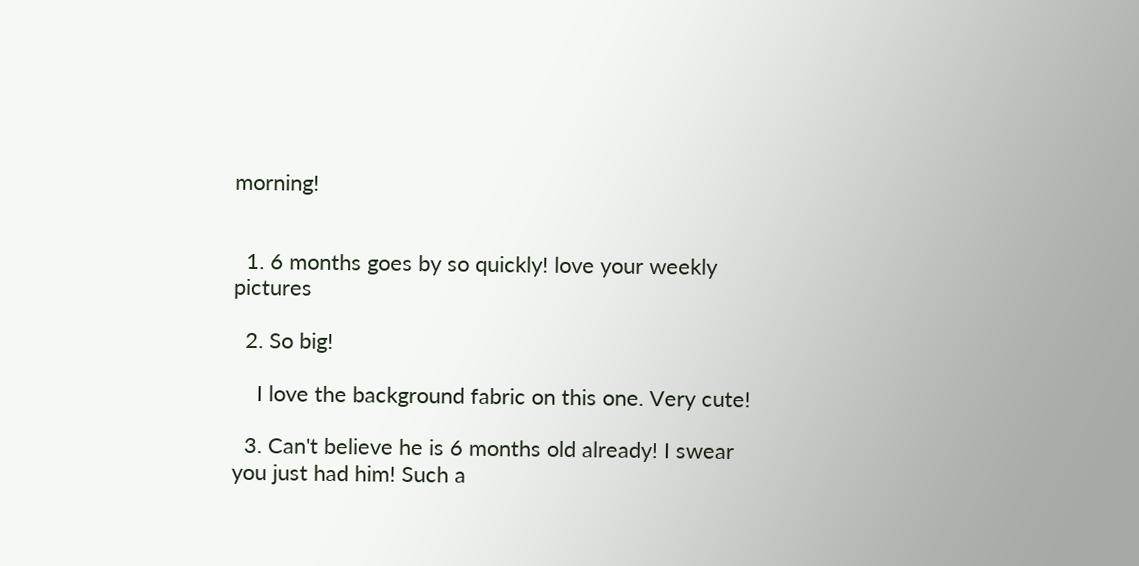morning!


  1. 6 months goes by so quickly! love your weekly pictures

  2. So big!

    I love the background fabric on this one. Very cute!

  3. Can't believe he is 6 months old already! I swear you just had him! Such a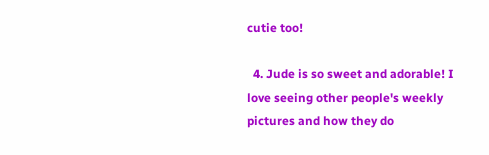cutie too!

  4. Jude is so sweet and adorable! I love seeing other people's weekly pictures and how they do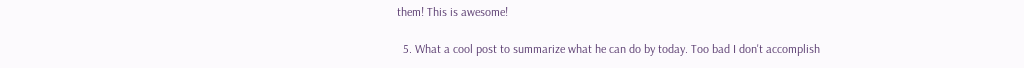them! This is awesome!

  5. What a cool post to summarize what he can do by today. Too bad I don't accomplish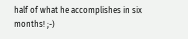half of what he accomplishes in six months! ;-)